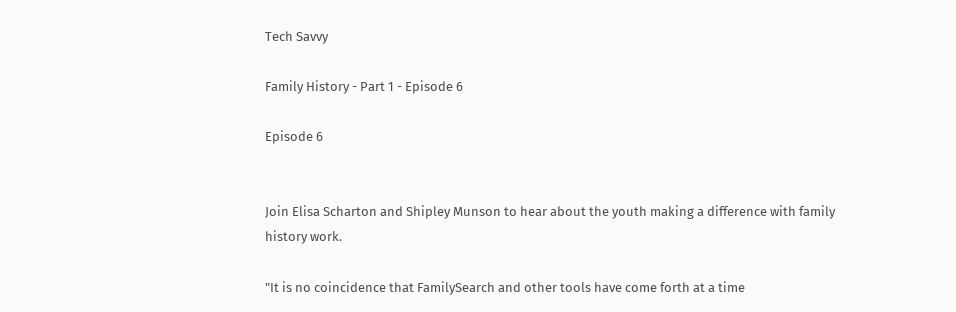Tech Savvy

Family History - Part 1 - Episode 6

Episode 6


Join Elisa Scharton and Shipley Munson to hear about the youth making a difference with family history work.

"It is no coincidence that FamilySearch and other tools have come forth at a time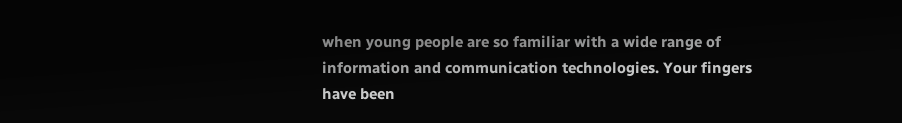when young people are so familiar with a wide range of information and communication technologies. Your fingers have been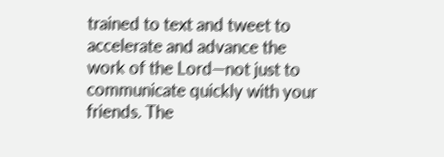trained to text and tweet to accelerate and advance the work of the Lord—not just to communicate quickly with your friends. The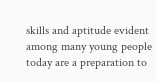skills and aptitude evident among many young people today are a preparation to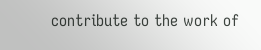contribute to the work of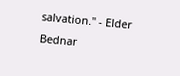salvation." - Elder Bednar